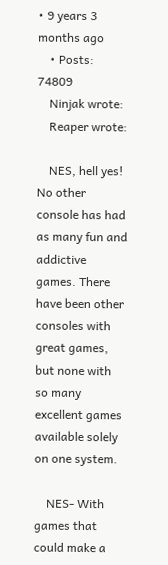• 9 years 3 months ago
    • Posts: 74809
    Ninjak wrote:
    Reaper wrote:

    NES, hell yes! No other console has had as many fun and addictive games. There have been other consoles with great games, but none with so many excellent games available solely on one system.

    NES- With games that could make a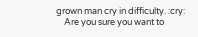grown man cry in difficulty. :cry:
    Are you sure you want to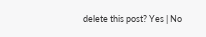delete this post? Yes | No